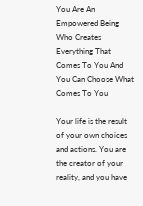You Are An Empowered Being Who Creates Everything That Comes To You And You Can Choose What Comes To You

Your life is the result of your own choices and actions. You are the creator of your reality, and you have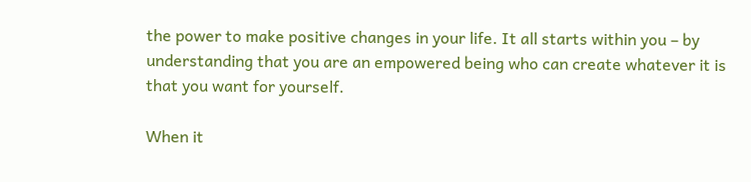the power to make positive changes in your life. It all starts within you – by understanding that you are an empowered being who can create whatever it is that you want for yourself.

When it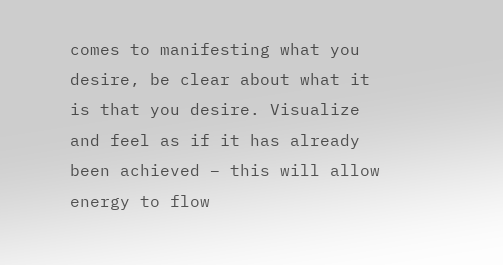comes to manifesting what you desire, be clear about what it is that you desire. Visualize and feel as if it has already been achieved – this will allow energy to flow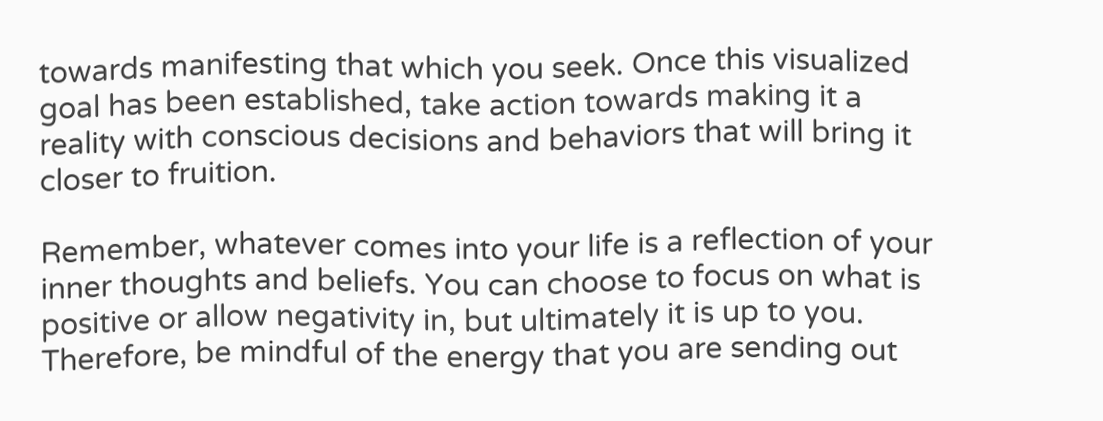towards manifesting that which you seek. Once this visualized goal has been established, take action towards making it a reality with conscious decisions and behaviors that will bring it closer to fruition.

Remember, whatever comes into your life is a reflection of your inner thoughts and beliefs. You can choose to focus on what is positive or allow negativity in, but ultimately it is up to you. Therefore, be mindful of the energy that you are sending out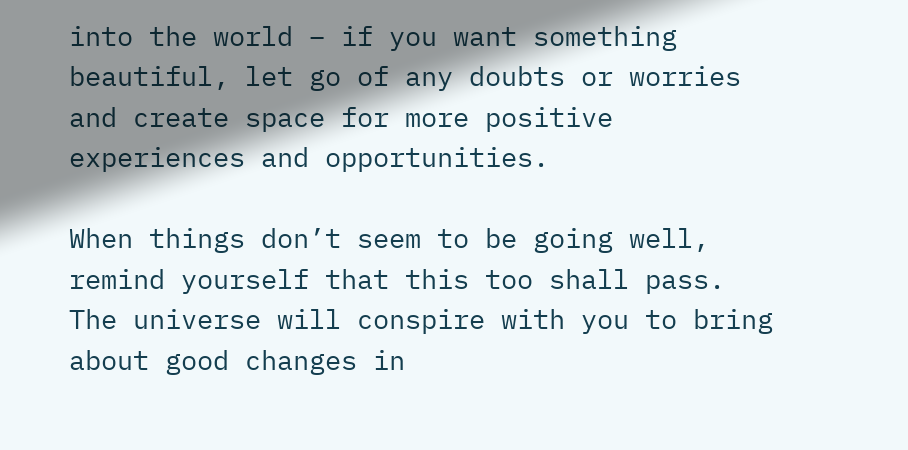into the world – if you want something beautiful, let go of any doubts or worries and create space for more positive experiences and opportunities.

When things don’t seem to be going well, remind yourself that this too shall pass. The universe will conspire with you to bring about good changes in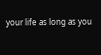your life as long as you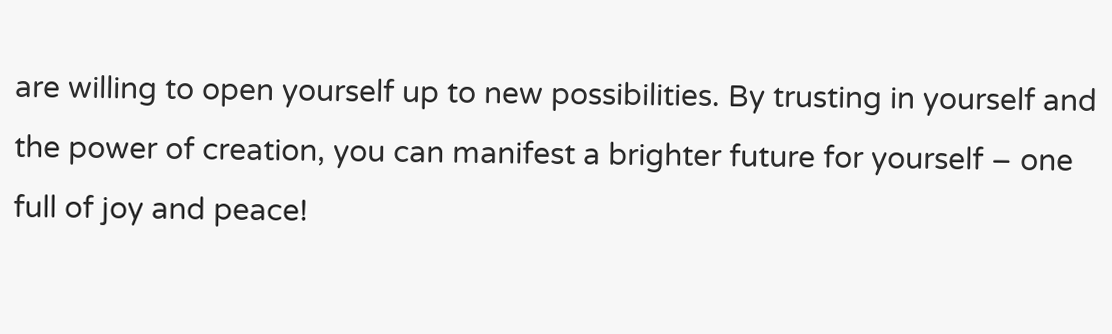are willing to open yourself up to new possibilities. By trusting in yourself and the power of creation, you can manifest a brighter future for yourself – one full of joy and peace!